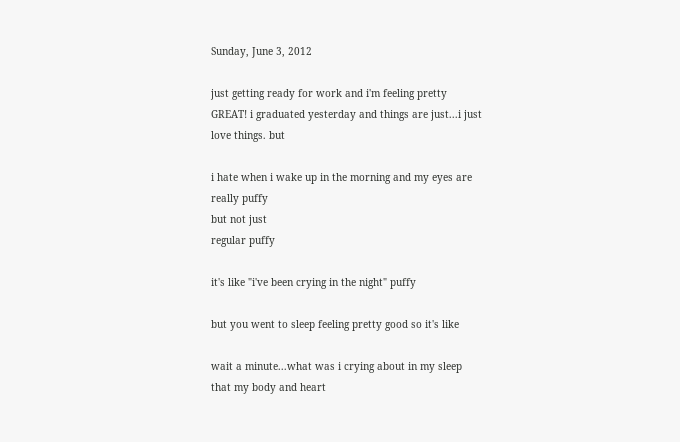Sunday, June 3, 2012

just getting ready for work and i'm feeling pretty GREAT! i graduated yesterday and things are just...i just love things. but

i hate when i wake up in the morning and my eyes are really puffy
but not just
regular puffy

it's like "i've been crying in the night" puffy

but you went to sleep feeling pretty good so it's like

wait a minute...what was i crying about in my sleep that my body and heart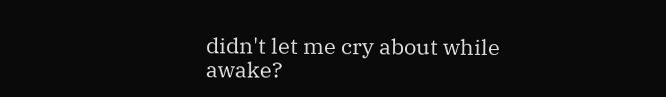didn't let me cry about while awake?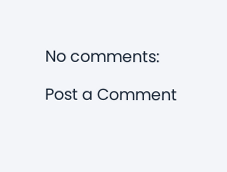No comments:

Post a Comment